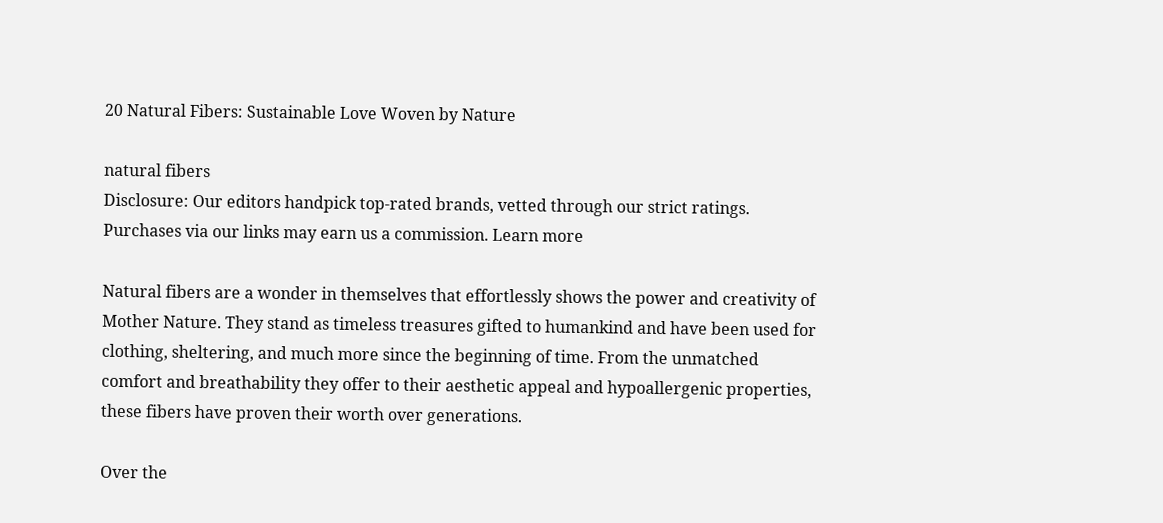20 Natural Fibers: Sustainable Love Woven by Nature

natural fibers
Disclosure: Our editors handpick top-rated brands, vetted through our strict ratings. Purchases via our links may earn us a commission. Learn more

Natural fibers are a wonder in themselves that effortlessly shows the power and creativity of Mother Nature. They stand as timeless treasures gifted to humankind and have been used for clothing, sheltering, and much more since the beginning of time. From the unmatched comfort and breathability they offer to their aesthetic appeal and hypoallergenic properties, these fibers have proven their worth over generations.

Over the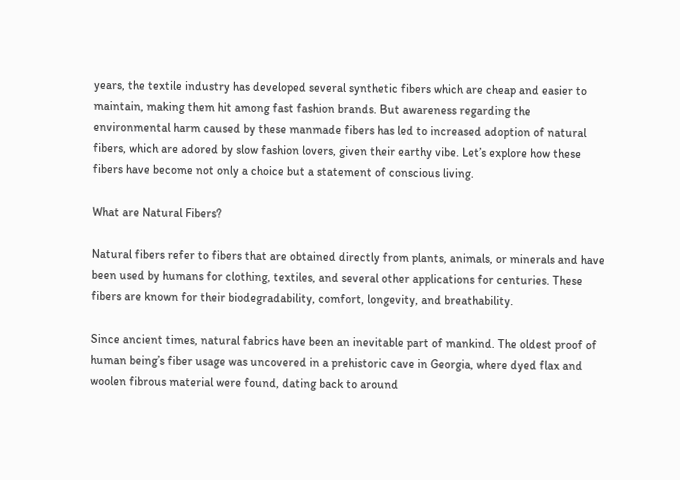years, the textile industry has developed several synthetic fibers which are cheap and easier to maintain, making them hit among fast fashion brands. But awareness regarding the environmental harm caused by these manmade fibers has led to increased adoption of natural fibers, which are adored by slow fashion lovers, given their earthy vibe. Let’s explore how these fibers have become not only a choice but a statement of conscious living.

What are Natural Fibers?

Natural fibers refer to fibers that are obtained directly from plants, animals, or minerals and have been used by humans for clothing, textiles, and several other applications for centuries. These fibers are known for their biodegradability, comfort, longevity, and breathability.

Since ancient times, natural fabrics have been an inevitable part of mankind. The oldest proof of human being’s fiber usage was uncovered in a prehistoric cave in Georgia, where dyed flax and woolen fibrous material were found, dating back to around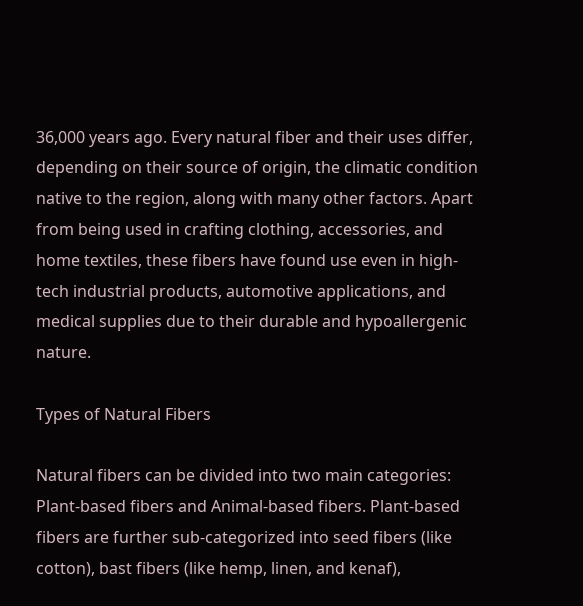36,000 years ago. Every natural fiber and their uses differ, depending on their source of origin, the climatic condition native to the region, along with many other factors. Apart from being used in crafting clothing, accessories, and home textiles, these fibers have found use even in high-tech industrial products, automotive applications, and medical supplies due to their durable and hypoallergenic nature.

Types of Natural Fibers

Natural fibers can be divided into two main categories: Plant-based fibers and Animal-based fibers. Plant-based fibers are further sub-categorized into seed fibers (like cotton), bast fibers (like hemp, linen, and kenaf),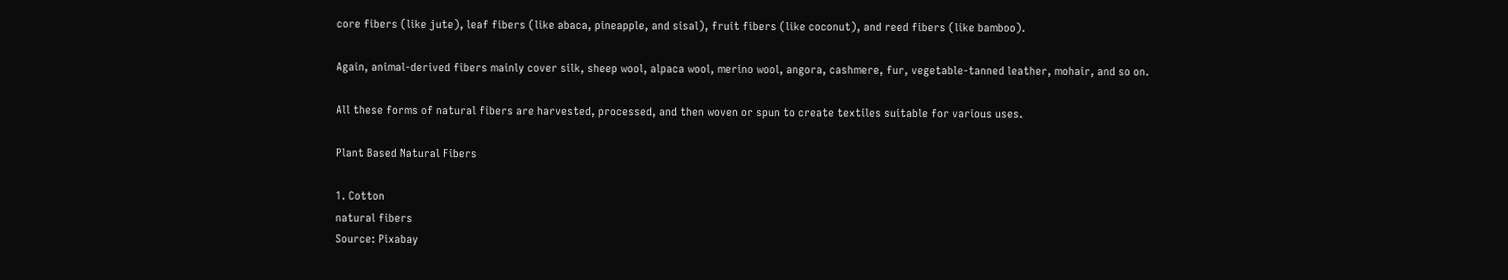core fibers (like jute), leaf fibers (like abaca, pineapple, and sisal), fruit fibers (like coconut), and reed fibers (like bamboo).

Again, animal-derived fibers mainly cover silk, sheep wool, alpaca wool, merino wool, angora, cashmere, fur, vegetable-tanned leather, mohair, and so on.

All these forms of natural fibers are harvested, processed, and then woven or spun to create textiles suitable for various uses.

Plant Based Natural Fibers

1. Cotton
natural fibers
Source: Pixabay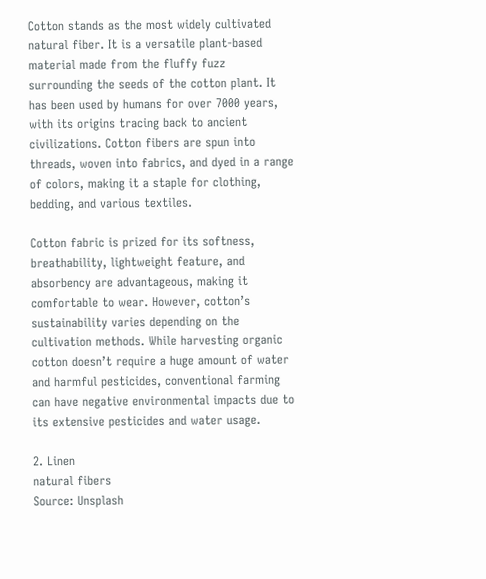Cotton stands as the most widely cultivated natural fiber. It is a versatile plant-based material made from the fluffy fuzz surrounding the seeds of the cotton plant. It has been used by humans for over 7000 years, with its origins tracing back to ancient civilizations. Cotton fibers are spun into threads, woven into fabrics, and dyed in a range of colors, making it a staple for clothing, bedding, and various textiles.

Cotton fabric is prized for its softness, breathability, lightweight feature, and absorbency are advantageous, making it comfortable to wear. However, cotton’s sustainability varies depending on the cultivation methods. While harvesting organic cotton doesn’t require a huge amount of water and harmful pesticides, conventional farming can have negative environmental impacts due to its extensive pesticides and water usage.

2. Linen
natural fibers
Source: Unsplash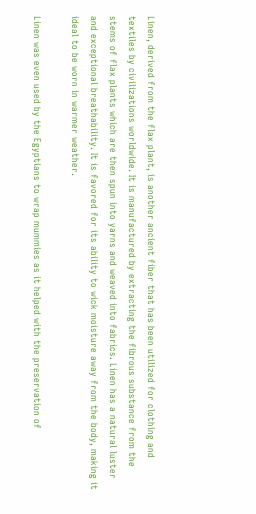Linen, derived from the flax plant, is another ancient fiber that has been utilized for clothing and textiles by civilizations worldwide. It is manufactured by extracting the fibrous substance from the stems of flax plants which are then spun into yarns and weaved into fabrics. Linen has a natural luster and exceptional breathability. It is favored for its ability to wick moisture away from the body, making it ideal to be worn in warmer weather.

Linen was even used by the Egyptians to wrap mummies as it helped with the preservation of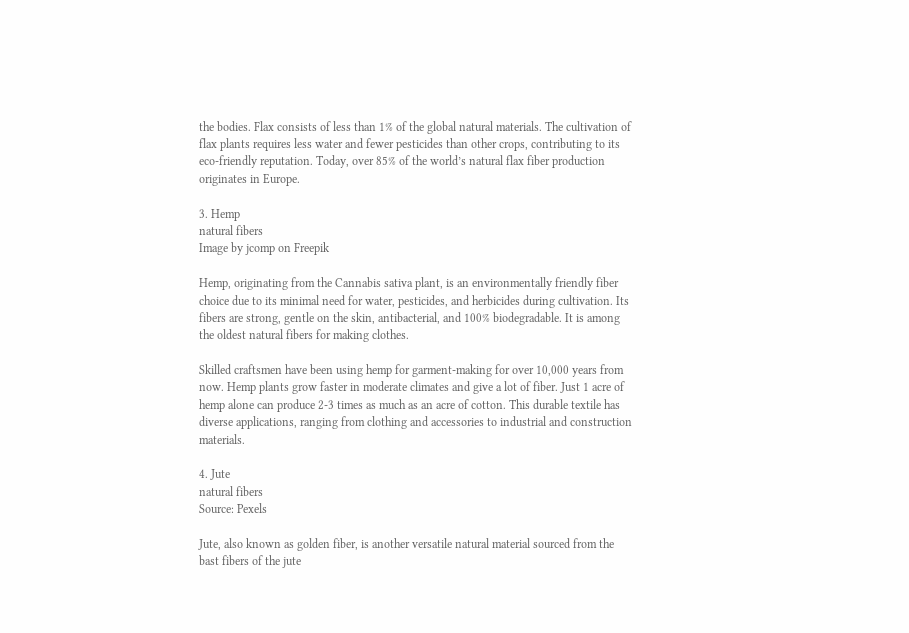the bodies. Flax consists of less than 1% of the global natural materials. The cultivation of flax plants requires less water and fewer pesticides than other crops, contributing to its eco-friendly reputation. Today, over 85% of the world’s natural flax fiber production originates in Europe.

3. Hemp
natural fibers
Image by jcomp on Freepik

Hemp, originating from the Cannabis sativa plant, is an environmentally friendly fiber choice due to its minimal need for water, pesticides, and herbicides during cultivation. Its fibers are strong, gentle on the skin, antibacterial, and 100% biodegradable. It is among the oldest natural fibers for making clothes.

Skilled craftsmen have been using hemp for garment-making for over 10,000 years from now. Hemp plants grow faster in moderate climates and give a lot of fiber. Just 1 acre of hemp alone can produce 2-3 times as much as an acre of cotton. This durable textile has diverse applications, ranging from clothing and accessories to industrial and construction materials.

4. Jute
natural fibers
Source: Pexels

Jute, also known as golden fiber, is another versatile natural material sourced from the bast fibers of the jute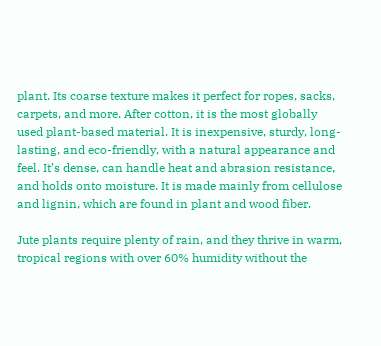plant. Its coarse texture makes it perfect for ropes, sacks, carpets, and more. After cotton, it is the most globally used plant-based material. It is inexpensive, sturdy, long-lasting, and eco-friendly, with a natural appearance and feel. It’s dense, can handle heat and abrasion resistance, and holds onto moisture. It is made mainly from cellulose and lignin, which are found in plant and wood fiber.

Jute plants require plenty of rain, and they thrive in warm, tropical regions with over 60% humidity without the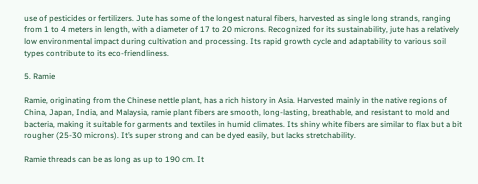use of pesticides or fertilizers. Jute has some of the longest natural fibers, harvested as single long strands, ranging from 1 to 4 meters in length, with a diameter of 17 to 20 microns. Recognized for its sustainability, jute has a relatively low environmental impact during cultivation and processing. Its rapid growth cycle and adaptability to various soil types contribute to its eco-friendliness.

5. Ramie

Ramie, originating from the Chinese nettle plant, has a rich history in Asia. Harvested mainly in the native regions of China, Japan, India, and Malaysia, ramie plant fibers are smooth, long-lasting, breathable, and resistant to mold and bacteria, making it suitable for garments and textiles in humid climates. Its shiny white fibers are similar to flax but a bit rougher (25-30 microns). It’s super strong and can be dyed easily, but lacks stretchability.

Ramie threads can be as long as up to 190 cm. It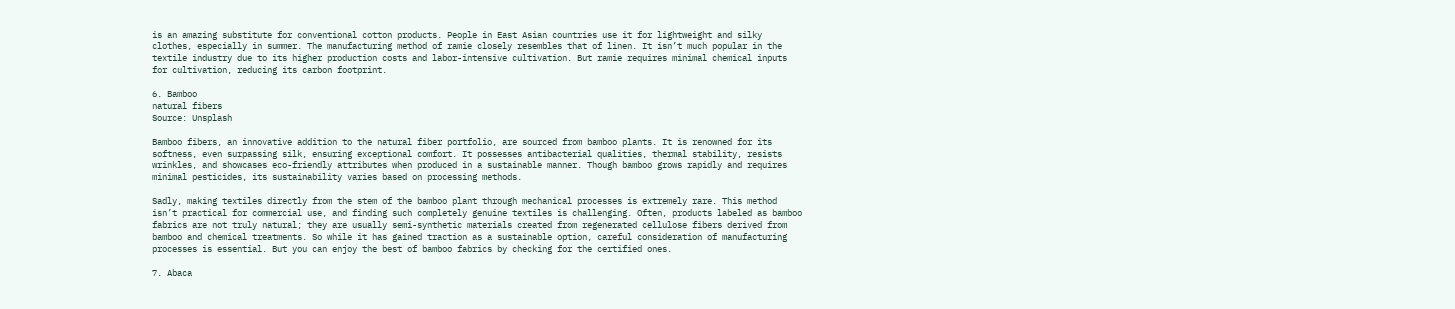is an amazing substitute for conventional cotton products. People in East Asian countries use it for lightweight and silky clothes, especially in summer. The manufacturing method of ramie closely resembles that of linen. It isn’t much popular in the textile industry due to its higher production costs and labor-intensive cultivation. But ramie requires minimal chemical inputs for cultivation, reducing its carbon footprint.

6. Bamboo
natural fibers
Source: Unsplash

Bamboo fibers, an innovative addition to the natural fiber portfolio, are sourced from bamboo plants. It is renowned for its softness, even surpassing silk, ensuring exceptional comfort. It possesses antibacterial qualities, thermal stability, resists wrinkles, and showcases eco-friendly attributes when produced in a sustainable manner. Though bamboo grows rapidly and requires minimal pesticides, its sustainability varies based on processing methods.

Sadly, making textiles directly from the stem of the bamboo plant through mechanical processes is extremely rare. This method isn’t practical for commercial use, and finding such completely genuine textiles is challenging. Often, products labeled as bamboo fabrics are not truly natural; they are usually semi-synthetic materials created from regenerated cellulose fibers derived from bamboo and chemical treatments. So while it has gained traction as a sustainable option, careful consideration of manufacturing processes is essential. But you can enjoy the best of bamboo fabrics by checking for the certified ones.

7. Abaca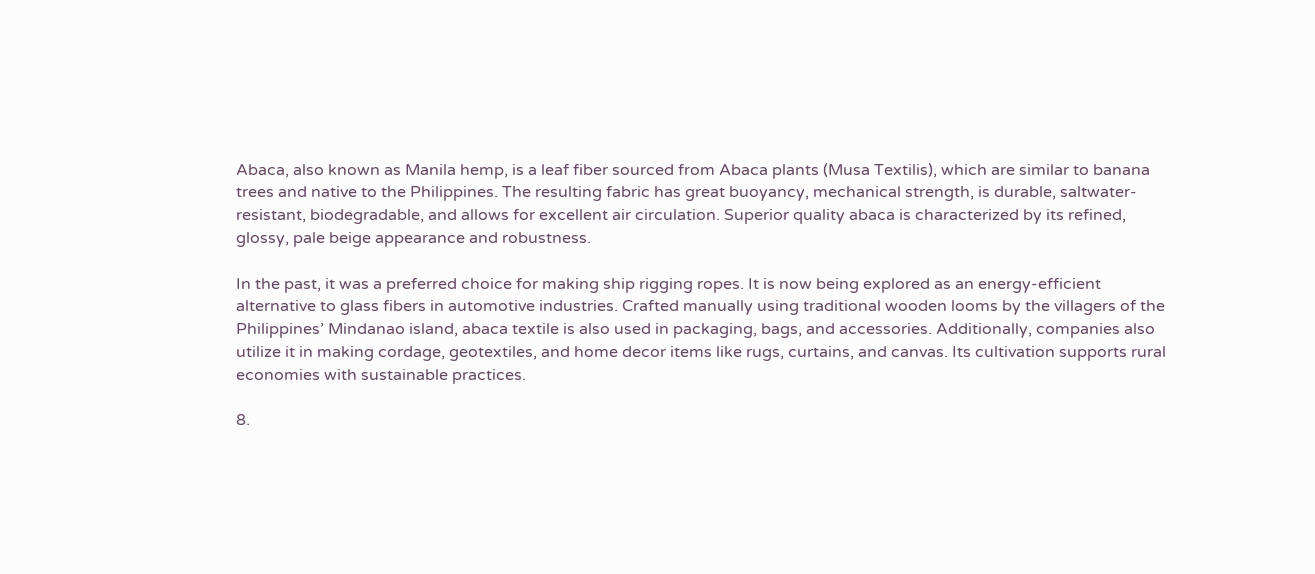Abaca, also known as Manila hemp, is a leaf fiber sourced from Abaca plants (Musa Textilis), which are similar to banana trees and native to the Philippines. The resulting fabric has great buoyancy, mechanical strength, is durable, saltwater-resistant, biodegradable, and allows for excellent air circulation. Superior quality abaca is characterized by its refined, glossy, pale beige appearance and robustness.

In the past, it was a preferred choice for making ship rigging ropes. It is now being explored as an energy-efficient alternative to glass fibers in automotive industries. Crafted manually using traditional wooden looms by the villagers of the Philippines’ Mindanao island, abaca textile is also used in packaging, bags, and accessories. Additionally, companies also utilize it in making cordage, geotextiles, and home decor items like rugs, curtains, and canvas. Its cultivation supports rural economies with sustainable practices.

8.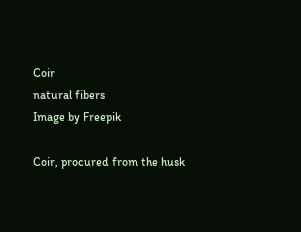Coir
natural fibers
Image by Freepik

Coir, procured from the husk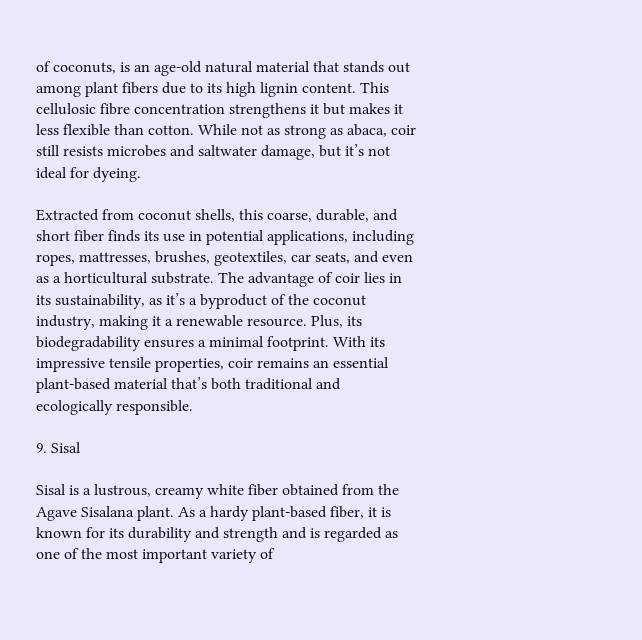of coconuts, is an age-old natural material that stands out among plant fibers due to its high lignin content. This cellulosic fibre concentration strengthens it but makes it less flexible than cotton. While not as strong as abaca, coir still resists microbes and saltwater damage, but it’s not ideal for dyeing.

Extracted from coconut shells, this coarse, durable, and short fiber finds its use in potential applications, including ropes, mattresses, brushes, geotextiles, car seats, and even as a horticultural substrate. The advantage of coir lies in its sustainability, as it’s a byproduct of the coconut industry, making it a renewable resource. Plus, its biodegradability ensures a minimal footprint. With its impressive tensile properties, coir remains an essential plant-based material that’s both traditional and ecologically responsible.

9. Sisal

Sisal is a lustrous, creamy white fiber obtained from the Agave Sisalana plant. As a hardy plant-based fiber, it is known for its durability and strength and is regarded as one of the most important variety of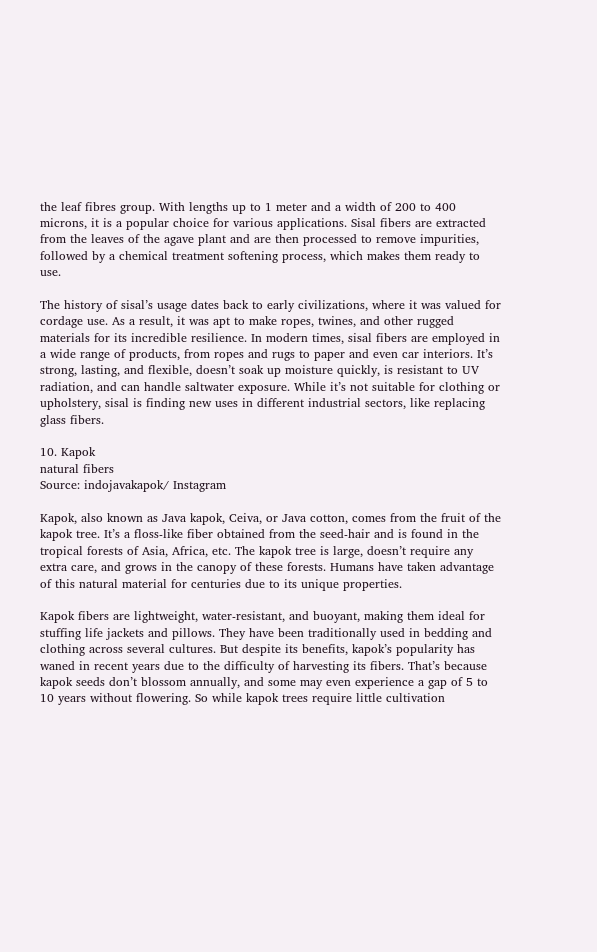the leaf fibres group. With lengths up to 1 meter and a width of 200 to 400 microns, it is a popular choice for various applications. Sisal fibers are extracted from the leaves of the agave plant and are then processed to remove impurities, followed by a chemical treatment softening process, which makes them ready to use.

The history of sisal’s usage dates back to early civilizations, where it was valued for cordage use. As a result, it was apt to make ropes, twines, and other rugged materials for its incredible resilience. In modern times, sisal fibers are employed in a wide range of products, from ropes and rugs to paper and even car interiors. It’s strong, lasting, and flexible, doesn’t soak up moisture quickly, is resistant to UV radiation, and can handle saltwater exposure. While it’s not suitable for clothing or upholstery, sisal is finding new uses in different industrial sectors, like replacing glass fibers.

10. Kapok
natural fibers
Source: indojavakapok/ Instagram

Kapok, also known as Java kapok, Ceiva, or Java cotton, comes from the fruit of the kapok tree. It’s a floss-like fiber obtained from the seed-hair and is found in the tropical forests of Asia, Africa, etc. The kapok tree is large, doesn’t require any extra care, and grows in the canopy of these forests. Humans have taken advantage of this natural material for centuries due to its unique properties.

Kapok fibers are lightweight, water-resistant, and buoyant, making them ideal for stuffing life jackets and pillows. They have been traditionally used in bedding and clothing across several cultures. But despite its benefits, kapok’s popularity has waned in recent years due to the difficulty of harvesting its fibers. That’s because kapok seeds don’t blossom annually, and some may even experience a gap of 5 to 10 years without flowering. So while kapok trees require little cultivation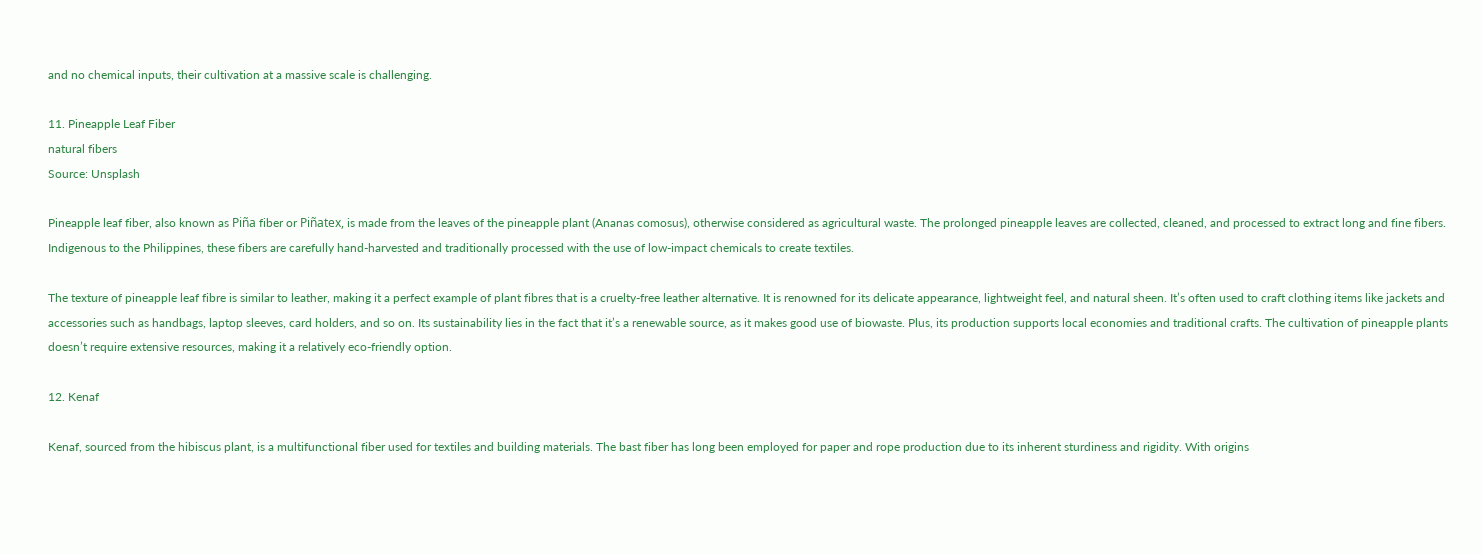and no chemical inputs, their cultivation at a massive scale is challenging.

11. Pineapple Leaf Fiber
natural fibers
Source: Unsplash

Pineapple leaf fiber, also known as Piña fiber or Piñatex, is made from the leaves of the pineapple plant (Ananas comosus), otherwise considered as agricultural waste. The prolonged pineapple leaves are collected, cleaned, and processed to extract long and fine fibers. Indigenous to the Philippines, these fibers are carefully hand-harvested and traditionally processed with the use of low-impact chemicals to create textiles.

The texture of pineapple leaf fibre is similar to leather, making it a perfect example of plant fibres that is a cruelty-free leather alternative. It is renowned for its delicate appearance, lightweight feel, and natural sheen. It’s often used to craft clothing items like jackets and accessories such as handbags, laptop sleeves, card holders, and so on. Its sustainability lies in the fact that it’s a renewable source, as it makes good use of biowaste. Plus, its production supports local economies and traditional crafts. The cultivation of pineapple plants doesn’t require extensive resources, making it a relatively eco-friendly option.

12. Kenaf

Kenaf, sourced from the hibiscus plant, is a multifunctional fiber used for textiles and building materials. The bast fiber has long been employed for paper and rope production due to its inherent sturdiness and rigidity. With origins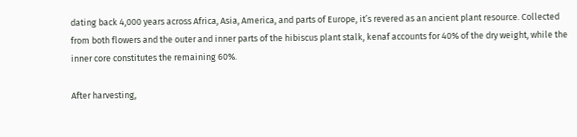dating back 4,000 years across Africa, Asia, America, and parts of Europe, it’s revered as an ancient plant resource. Collected from both flowers and the outer and inner parts of the hibiscus plant stalk, kenaf accounts for 40% of the dry weight, while the inner core constitutes the remaining 60%.

After harvesting,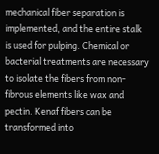mechanical fiber separation is implemented, and the entire stalk is used for pulping. Chemical or bacterial treatments are necessary to isolate the fibers from non-fibrous elements like wax and pectin. Kenaf fibers can be transformed into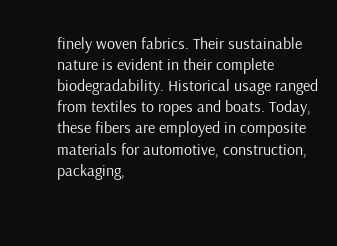finely woven fabrics. Their sustainable nature is evident in their complete biodegradability. Historical usage ranged from textiles to ropes and boats. Today, these fibers are employed in composite materials for automotive, construction, packaging,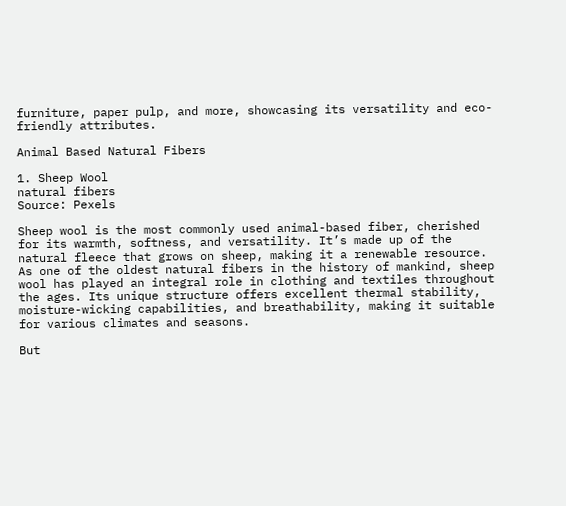furniture, paper pulp, and more, showcasing its versatility and eco-friendly attributes.

Animal Based Natural Fibers

1. Sheep Wool
natural fibers
Source: Pexels

Sheep wool is the most commonly used animal-based fiber, cherished for its warmth, softness, and versatility. It’s made up of the natural fleece that grows on sheep, making it a renewable resource. As one of the oldest natural fibers in the history of mankind, sheep wool has played an integral role in clothing and textiles throughout the ages. Its unique structure offers excellent thermal stability, moisture-wicking capabilities, and breathability, making it suitable for various climates and seasons.

But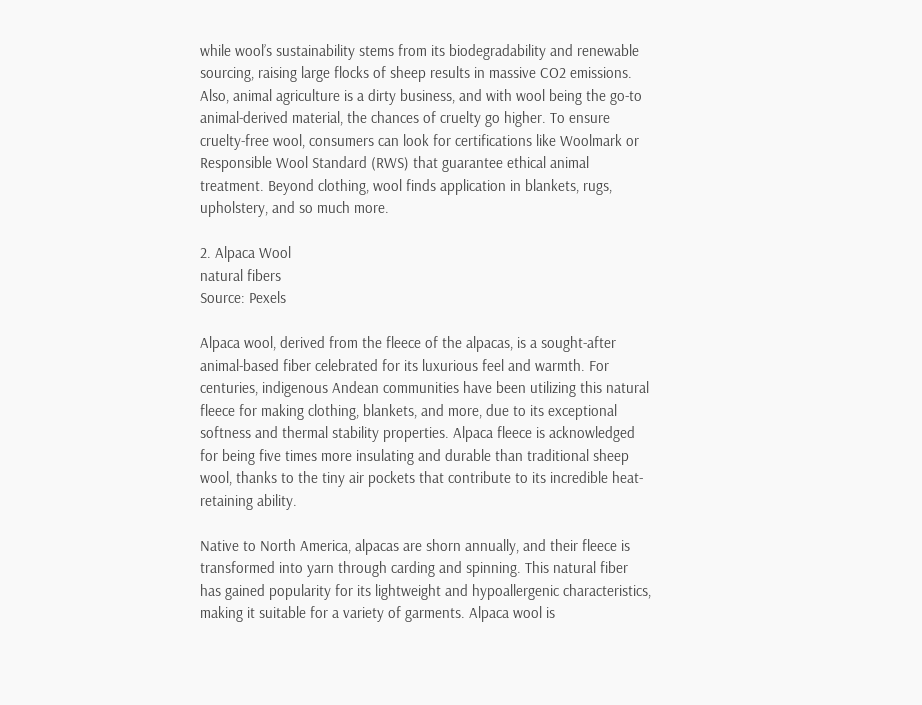while wool’s sustainability stems from its biodegradability and renewable sourcing, raising large flocks of sheep results in massive CO2 emissions. Also, animal agriculture is a dirty business, and with wool being the go-to animal-derived material, the chances of cruelty go higher. To ensure cruelty-free wool, consumers can look for certifications like Woolmark or Responsible Wool Standard (RWS) that guarantee ethical animal treatment. Beyond clothing, wool finds application in blankets, rugs, upholstery, and so much more.

2. Alpaca Wool
natural fibers
Source: Pexels

Alpaca wool, derived from the fleece of the alpacas, is a sought-after animal-based fiber celebrated for its luxurious feel and warmth. For centuries, indigenous Andean communities have been utilizing this natural fleece for making clothing, blankets, and more, due to its exceptional softness and thermal stability properties. Alpaca fleece is acknowledged for being five times more insulating and durable than traditional sheep wool, thanks to the tiny air pockets that contribute to its incredible heat-retaining ability.

Native to North America, alpacas are shorn annually, and their fleece is transformed into yarn through carding and spinning. This natural fiber has gained popularity for its lightweight and hypoallergenic characteristics, making it suitable for a variety of garments. Alpaca wool is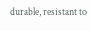durable, resistant to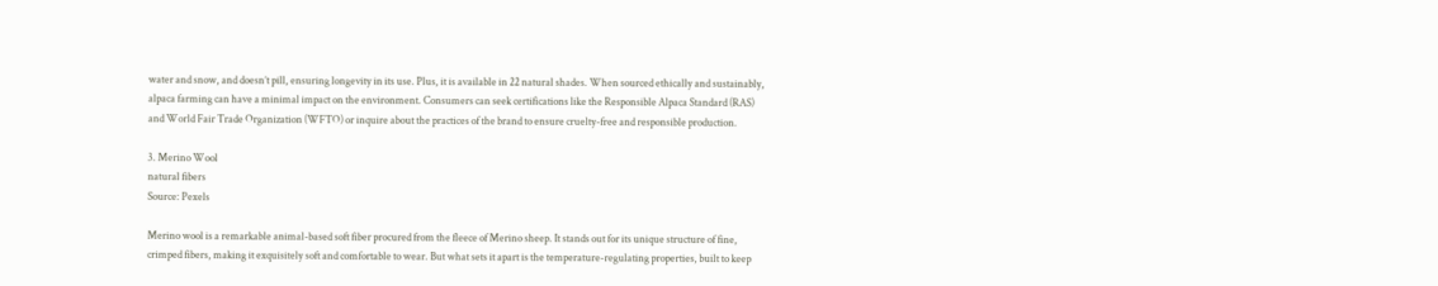water and snow, and doesn’t pill, ensuring longevity in its use. Plus, it is available in 22 natural shades. When sourced ethically and sustainably, alpaca farming can have a minimal impact on the environment. Consumers can seek certifications like the Responsible Alpaca Standard (RAS) and World Fair Trade Organization (WFTO) or inquire about the practices of the brand to ensure cruelty-free and responsible production.

3. Merino Wool
natural fibers
Source: Pexels

Merino wool is a remarkable animal-based soft fiber procured from the fleece of Merino sheep. It stands out for its unique structure of fine, crimped fibers, making it exquisitely soft and comfortable to wear. But what sets it apart is the temperature-regulating properties, built to keep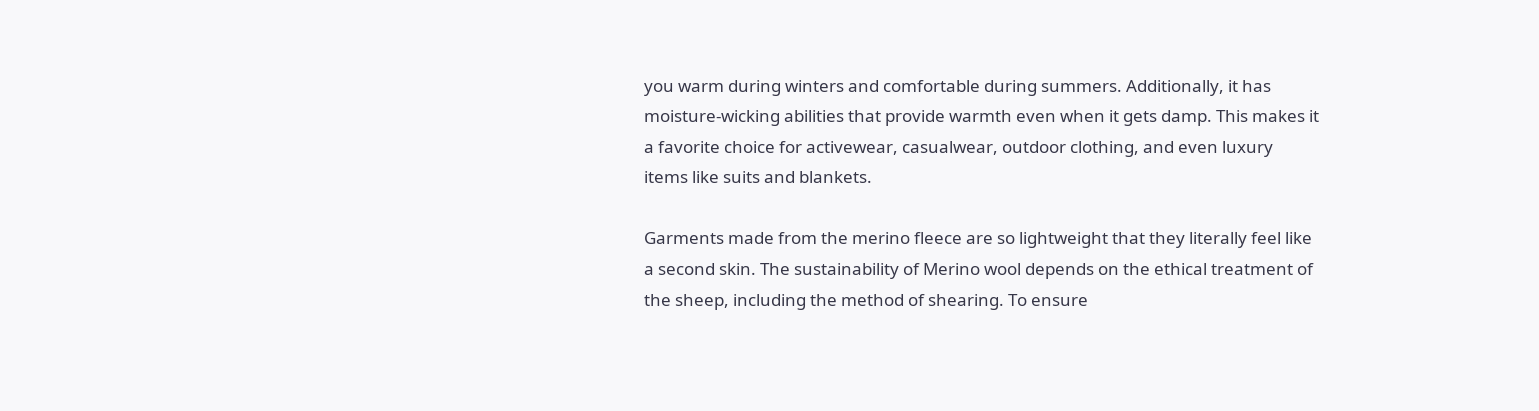you warm during winters and comfortable during summers. Additionally, it has moisture-wicking abilities that provide warmth even when it gets damp. This makes it a favorite choice for activewear, casualwear, outdoor clothing, and even luxury items like suits and blankets.

Garments made from the merino fleece are so lightweight that they literally feel like a second skin. The sustainability of Merino wool depends on the ethical treatment of the sheep, including the method of shearing. To ensure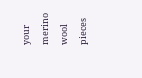your merino wool pieces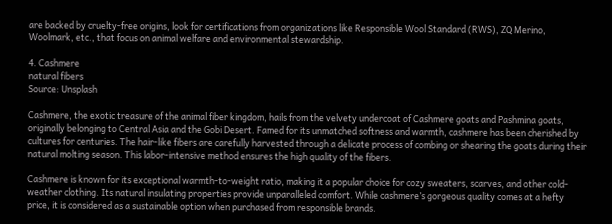are backed by cruelty-free origins, look for certifications from organizations like Responsible Wool Standard (RWS), ZQ Merino, Woolmark, etc., that focus on animal welfare and environmental stewardship.

4. Cashmere
natural fibers
Source: Unsplash

Cashmere, the exotic treasure of the animal fiber kingdom, hails from the velvety undercoat of Cashmere goats and Pashmina goats, originally belonging to Central Asia and the Gobi Desert. Famed for its unmatched softness and warmth, cashmere has been cherished by cultures for centuries. The hair-like fibers are carefully harvested through a delicate process of combing or shearing the goats during their natural molting season. This labor-intensive method ensures the high quality of the fibers.

Cashmere is known for its exceptional warmth-to-weight ratio, making it a popular choice for cozy sweaters, scarves, and other cold-weather clothing. Its natural insulating properties provide unparalleled comfort. While cashmere’s gorgeous quality comes at a hefty price, it is considered as a sustainable option when purchased from responsible brands.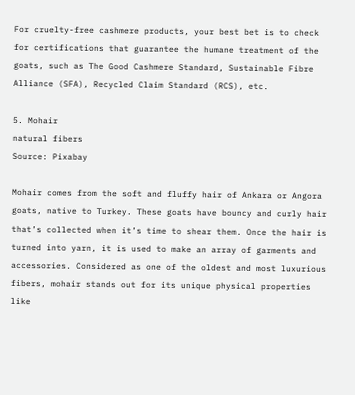For cruelty-free cashmere products, your best bet is to check for certifications that guarantee the humane treatment of the goats, such as The Good Cashmere Standard, Sustainable Fibre Alliance (SFA), Recycled Claim Standard (RCS), etc.

5. Mohair
natural fibers
Source: Pixabay

Mohair comes from the soft and fluffy hair of Ankara or Angora goats, native to Turkey. These goats have bouncy and curly hair that’s collected when it’s time to shear them. Once the hair is turned into yarn, it is used to make an array of garments and accessories. Considered as one of the oldest and most luxurious fibers, mohair stands out for its unique physical properties like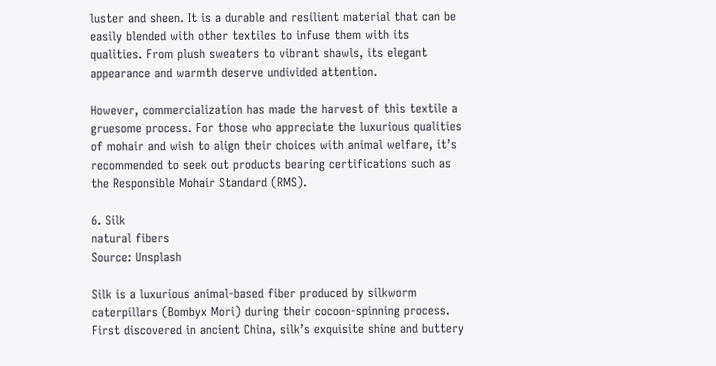luster and sheen. It is a durable and resilient material that can be easily blended with other textiles to infuse them with its qualities. From plush sweaters to vibrant shawls, its elegant appearance and warmth deserve undivided attention.

However, commercialization has made the harvest of this textile a gruesome process. For those who appreciate the luxurious qualities of mohair and wish to align their choices with animal welfare, it’s recommended to seek out products bearing certifications such as the Responsible Mohair Standard (RMS).

6. Silk
natural fibers
Source: Unsplash

Silk is a luxurious animal-based fiber produced by silkworm caterpillars (Bombyx Mori) during their cocoon-spinning process. First discovered in ancient China, silk’s exquisite shine and buttery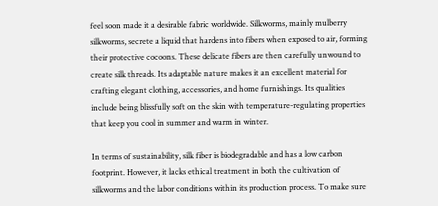feel soon made it a desirable fabric worldwide. Silkworms, mainly mulberry silkworms, secrete a liquid that hardens into fibers when exposed to air, forming their protective cocoons. These delicate fibers are then carefully unwound to create silk threads. Its adaptable nature makes it an excellent material for crafting elegant clothing, accessories, and home furnishings. Its qualities include being blissfully soft on the skin with temperature-regulating properties that keep you cool in summer and warm in winter.

In terms of sustainability, silk fiber is biodegradable and has a low carbon footprint. However, it lacks ethical treatment in both the cultivation of silkworms and the labor conditions within its production process. To make sure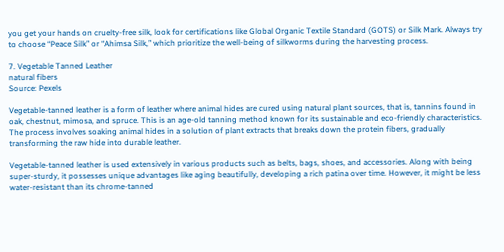you get your hands on cruelty-free silk, look for certifications like Global Organic Textile Standard (GOTS) or Silk Mark. Always try to choose “Peace Silk” or “Ahimsa Silk,” which prioritize the well-being of silkworms during the harvesting process.

7. Vegetable Tanned Leather
natural fibers
Source: Pexels

Vegetable-tanned leather is a form of leather where animal hides are cured using natural plant sources, that is, tannins found in oak, chestnut, mimosa, and spruce. This is an age-old tanning method known for its sustainable and eco-friendly characteristics. The process involves soaking animal hides in a solution of plant extracts that breaks down the protein fibers, gradually transforming the raw hide into durable leather.

Vegetable-tanned leather is used extensively in various products such as belts, bags, shoes, and accessories. Along with being super-sturdy, it possesses unique advantages like aging beautifully, developing a rich patina over time. However, it might be less water-resistant than its chrome-tanned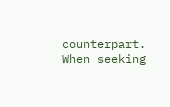counterpart. When seeking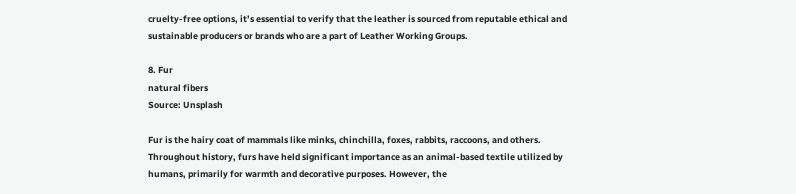cruelty-free options, it’s essential to verify that the leather is sourced from reputable ethical and sustainable producers or brands who are a part of Leather Working Groups.

8. Fur
natural fibers
Source: Unsplash

Fur is the hairy coat of mammals like minks, chinchilla, foxes, rabbits, raccoons, and others. Throughout history, furs have held significant importance as an animal-based textile utilized by humans, primarily for warmth and decorative purposes. However, the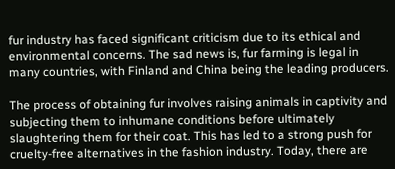fur industry has faced significant criticism due to its ethical and environmental concerns. The sad news is, fur farming is legal in many countries, with Finland and China being the leading producers.

The process of obtaining fur involves raising animals in captivity and subjecting them to inhumane conditions before ultimately slaughtering them for their coat. This has led to a strong push for cruelty-free alternatives in the fashion industry. Today, there are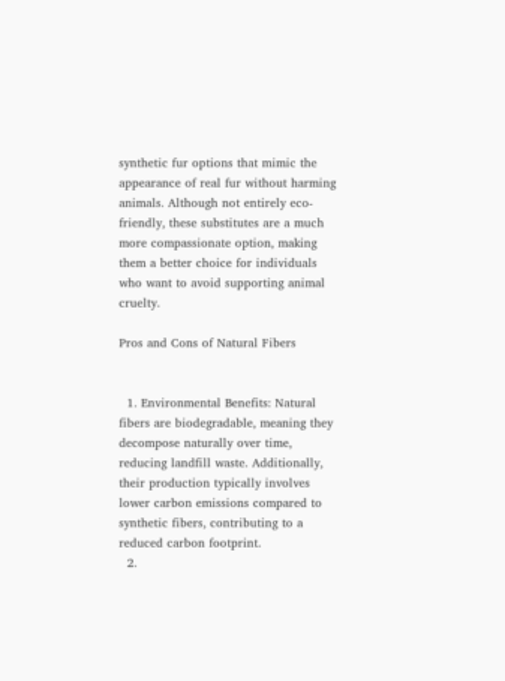synthetic fur options that mimic the appearance of real fur without harming animals. Although not entirely eco-friendly, these substitutes are a much more compassionate option, making them a better choice for individuals who want to avoid supporting animal cruelty.

Pros and Cons of Natural Fibers


  1. Environmental Benefits: Natural fibers are biodegradable, meaning they decompose naturally over time, reducing landfill waste. Additionally, their production typically involves lower carbon emissions compared to synthetic fibers, contributing to a reduced carbon footprint.
  2.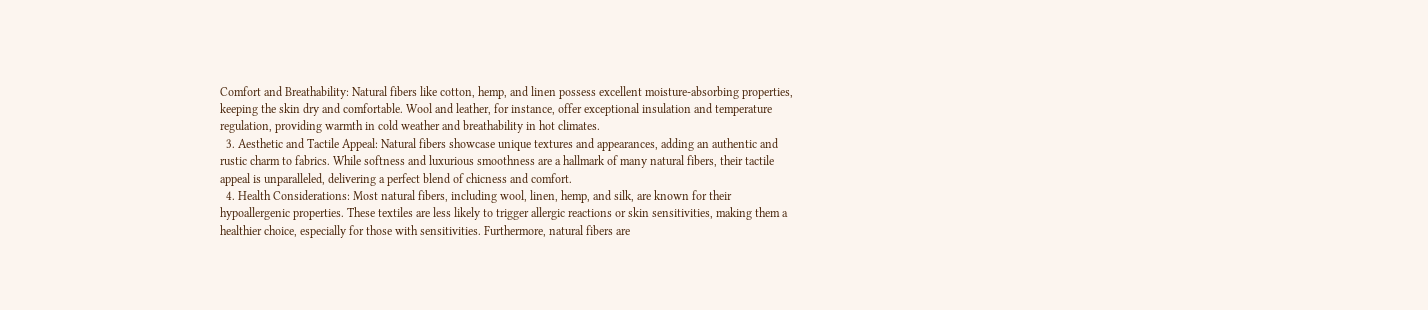Comfort and Breathability: Natural fibers like cotton, hemp, and linen possess excellent moisture-absorbing properties, keeping the skin dry and comfortable. Wool and leather, for instance, offer exceptional insulation and temperature regulation, providing warmth in cold weather and breathability in hot climates.
  3. Aesthetic and Tactile Appeal: Natural fibers showcase unique textures and appearances, adding an authentic and rustic charm to fabrics. While softness and luxurious smoothness are a hallmark of many natural fibers, their tactile appeal is unparalleled, delivering a perfect blend of chicness and comfort.
  4. Health Considerations: Most natural fibers, including wool, linen, hemp, and silk, are known for their hypoallergenic properties. These textiles are less likely to trigger allergic reactions or skin sensitivities, making them a healthier choice, especially for those with sensitivities. Furthermore, natural fibers are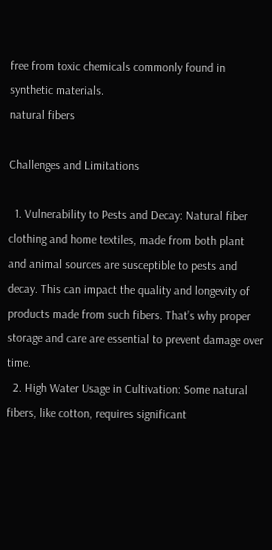free from toxic chemicals commonly found in synthetic materials.
natural fibers

Challenges and Limitations

  1. Vulnerability to Pests and Decay: Natural fiber clothing and home textiles, made from both plant and animal sources are susceptible to pests and decay. This can impact the quality and longevity of products made from such fibers. That’s why proper storage and care are essential to prevent damage over time.
  2. High Water Usage in Cultivation: Some natural fibers, like cotton, requires significant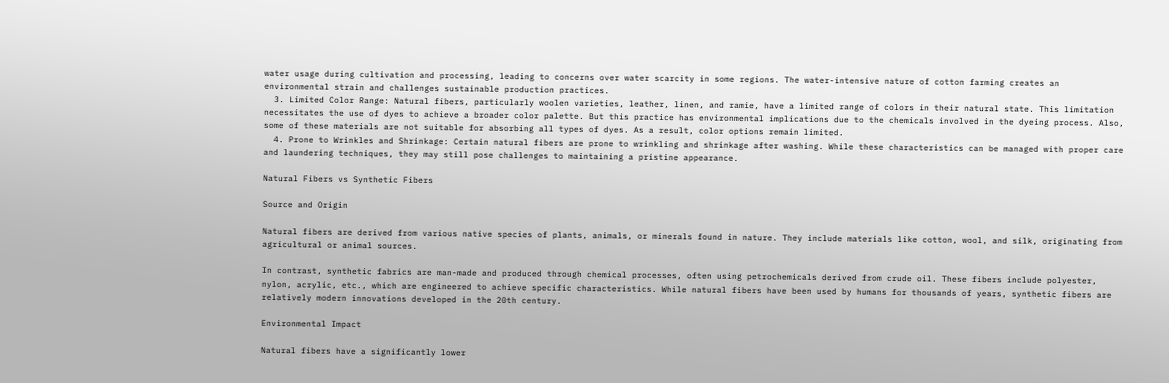water usage during cultivation and processing, leading to concerns over water scarcity in some regions. The water-intensive nature of cotton farming creates an environmental strain and challenges sustainable production practices.
  3. Limited Color Range: Natural fibers, particularly woolen varieties, leather, linen, and ramie, have a limited range of colors in their natural state. This limitation necessitates the use of dyes to achieve a broader color palette. But this practice has environmental implications due to the chemicals involved in the dyeing process. Also, some of these materials are not suitable for absorbing all types of dyes. As a result, color options remain limited.
  4. Prone to Wrinkles and Shrinkage: Certain natural fibers are prone to wrinkling and shrinkage after washing. While these characteristics can be managed with proper care and laundering techniques, they may still pose challenges to maintaining a pristine appearance.

Natural Fibers vs Synthetic Fibers

Source and Origin

Natural fibers are derived from various native species of plants, animals, or minerals found in nature. They include materials like cotton, wool, and silk, originating from agricultural or animal sources.

In contrast, synthetic fabrics are man-made and produced through chemical processes, often using petrochemicals derived from crude oil. These fibers include polyester, nylon, acrylic, etc., which are engineered to achieve specific characteristics. While natural fibers have been used by humans for thousands of years, synthetic fibers are relatively modern innovations developed in the 20th century.

Environmental Impact

Natural fibers have a significantly lower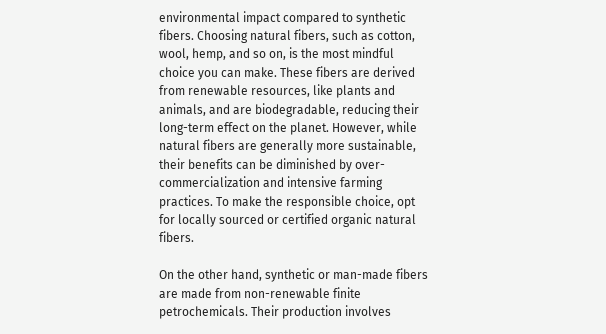environmental impact compared to synthetic fibers. Choosing natural fibers, such as cotton, wool, hemp, and so on, is the most mindful choice you can make. These fibers are derived from renewable resources, like plants and animals, and are biodegradable, reducing their long-term effect on the planet. However, while natural fibers are generally more sustainable, their benefits can be diminished by over-commercialization and intensive farming practices. To make the responsible choice, opt for locally sourced or certified organic natural fibers.

On the other hand, synthetic or man-made fibers are made from non-renewable finite petrochemicals. Their production involves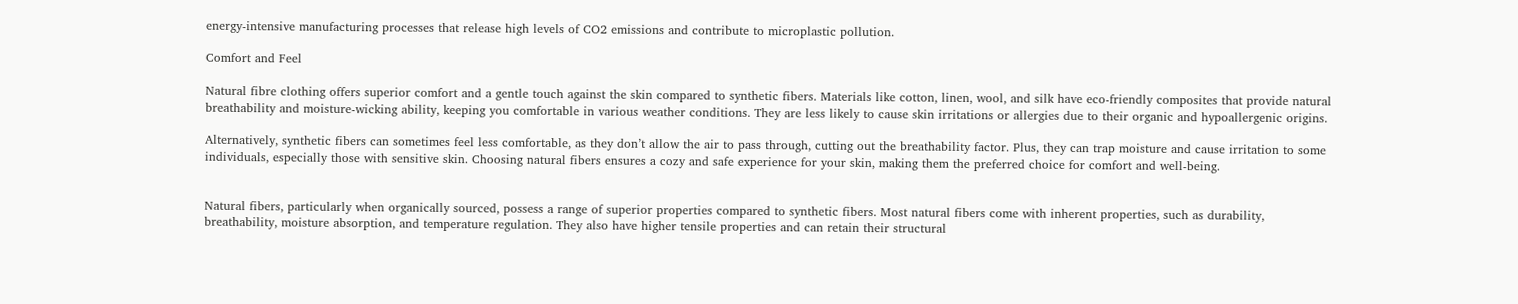energy-intensive manufacturing processes that release high levels of CO2 emissions and contribute to microplastic pollution.

Comfort and Feel

Natural fibre clothing offers superior comfort and a gentle touch against the skin compared to synthetic fibers. Materials like cotton, linen, wool, and silk have eco-friendly composites that provide natural breathability and moisture-wicking ability, keeping you comfortable in various weather conditions. They are less likely to cause skin irritations or allergies due to their organic and hypoallergenic origins.

Alternatively, synthetic fibers can sometimes feel less comfortable, as they don’t allow the air to pass through, cutting out the breathability factor. Plus, they can trap moisture and cause irritation to some individuals, especially those with sensitive skin. Choosing natural fibers ensures a cozy and safe experience for your skin, making them the preferred choice for comfort and well-being.


Natural fibers, particularly when organically sourced, possess a range of superior properties compared to synthetic fibers. Most natural fibers come with inherent properties, such as durability, breathability, moisture absorption, and temperature regulation. They also have higher tensile properties and can retain their structural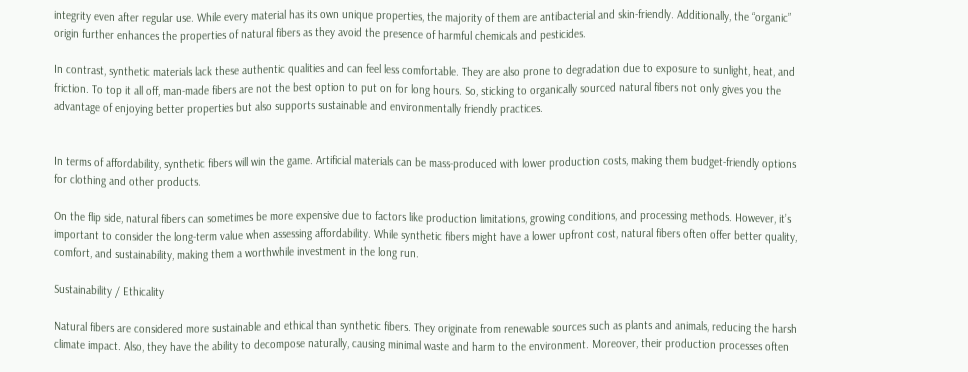integrity even after regular use. While every material has its own unique properties, the majority of them are antibacterial and skin-friendly. Additionally, the “organic” origin further enhances the properties of natural fibers as they avoid the presence of harmful chemicals and pesticides.

In contrast, synthetic materials lack these authentic qualities and can feel less comfortable. They are also prone to degradation due to exposure to sunlight, heat, and friction. To top it all off, man-made fibers are not the best option to put on for long hours. So, sticking to organically sourced natural fibers not only gives you the advantage of enjoying better properties but also supports sustainable and environmentally friendly practices.


In terms of affordability, synthetic fibers will win the game. Artificial materials can be mass-produced with lower production costs, making them budget-friendly options for clothing and other products.

On the flip side, natural fibers can sometimes be more expensive due to factors like production limitations, growing conditions, and processing methods. However, it’s important to consider the long-term value when assessing affordability. While synthetic fibers might have a lower upfront cost, natural fibers often offer better quality, comfort, and sustainability, making them a worthwhile investment in the long run.

Sustainability / Ethicality

Natural fibers are considered more sustainable and ethical than synthetic fibers. They originate from renewable sources such as plants and animals, reducing the harsh climate impact. Also, they have the ability to decompose naturally, causing minimal waste and harm to the environment. Moreover, their production processes often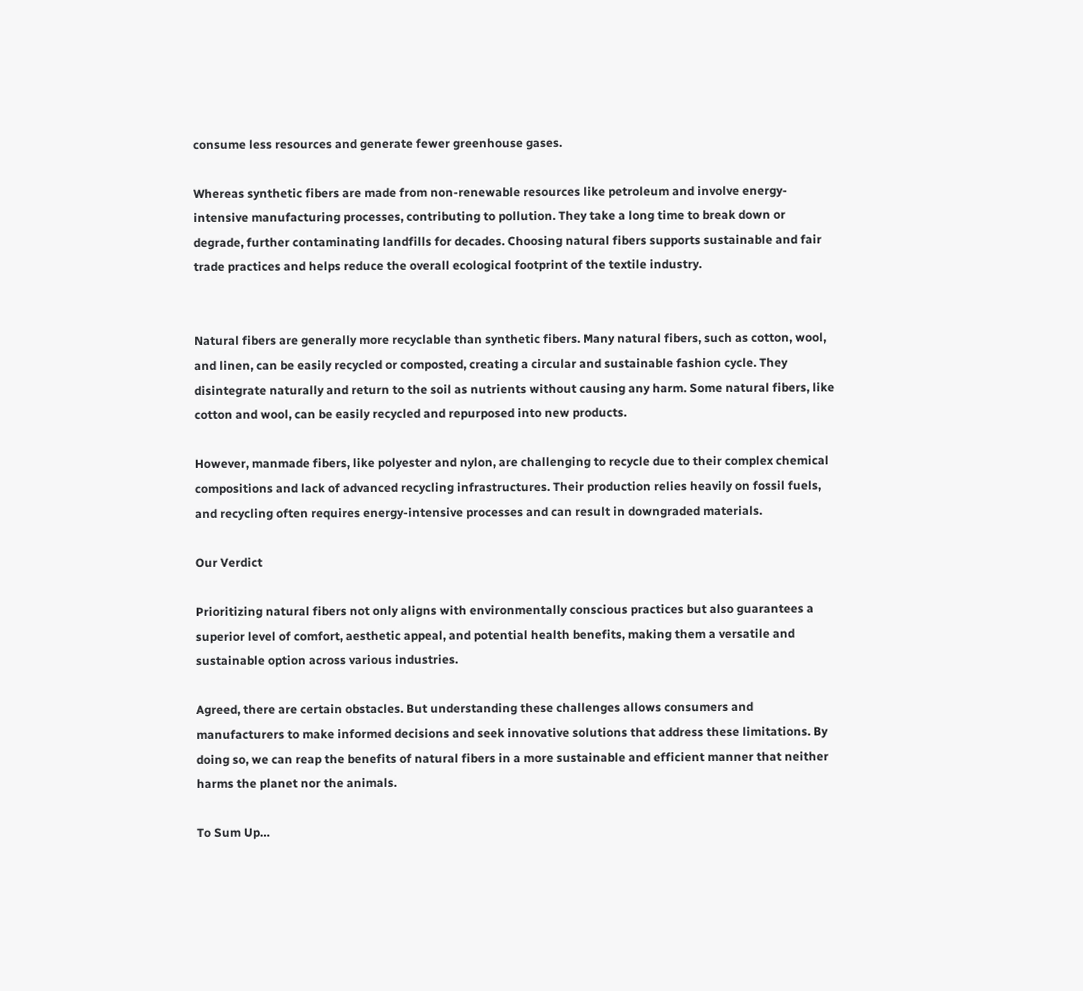consume less resources and generate fewer greenhouse gases.

Whereas synthetic fibers are made from non-renewable resources like petroleum and involve energy-intensive manufacturing processes, contributing to pollution. They take a long time to break down or degrade, further contaminating landfills for decades. Choosing natural fibers supports sustainable and fair trade practices and helps reduce the overall ecological footprint of the textile industry.


Natural fibers are generally more recyclable than synthetic fibers. Many natural fibers, such as cotton, wool, and linen, can be easily recycled or composted, creating a circular and sustainable fashion cycle. They disintegrate naturally and return to the soil as nutrients without causing any harm. Some natural fibers, like cotton and wool, can be easily recycled and repurposed into new products.

However, manmade fibers, like polyester and nylon, are challenging to recycle due to their complex chemical compositions and lack of advanced recycling infrastructures. Their production relies heavily on fossil fuels, and recycling often requires energy-intensive processes and can result in downgraded materials.

Our Verdict

Prioritizing natural fibers not only aligns with environmentally conscious practices but also guarantees a superior level of comfort, aesthetic appeal, and potential health benefits, making them a versatile and sustainable option across various industries.

Agreed, there are certain obstacles. But understanding these challenges allows consumers and manufacturers to make informed decisions and seek innovative solutions that address these limitations. By doing so, we can reap the benefits of natural fibers in a more sustainable and efficient manner that neither harms the planet nor the animals.

To Sum Up…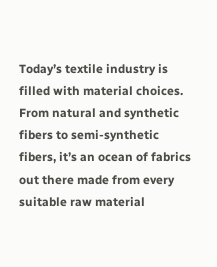Today’s textile industry is filled with material choices. From natural and synthetic fibers to semi-synthetic fibers, it’s an ocean of fabrics out there made from every suitable raw material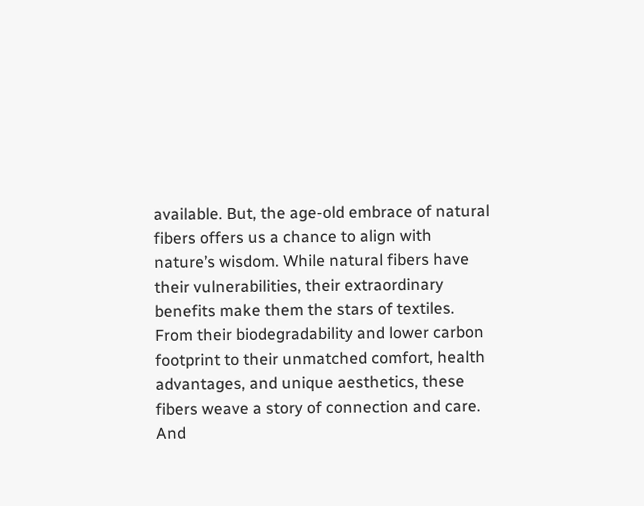available. But, the age-old embrace of natural fibers offers us a chance to align with nature’s wisdom. While natural fibers have their vulnerabilities, their extraordinary benefits make them the stars of textiles. From their biodegradability and lower carbon footprint to their unmatched comfort, health advantages, and unique aesthetics, these fibers weave a story of connection and care. And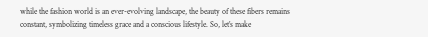while the fashion world is an ever-evolving landscape, the beauty of these fibers remains constant, symbolizing timeless grace and a conscious lifestyle. So, let’s make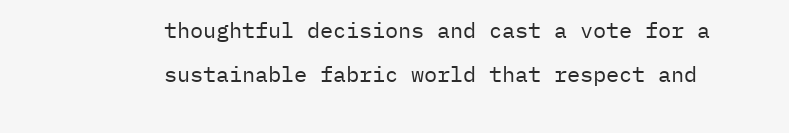thoughtful decisions and cast a vote for a sustainable fabric world that respect and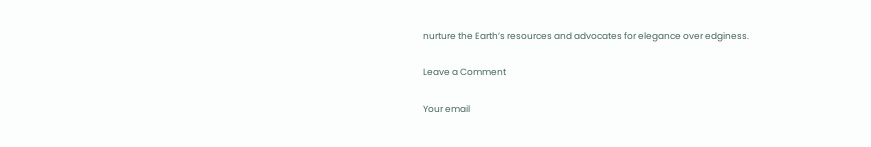nurture the Earth’s resources and advocates for elegance over edginess.

Leave a Comment

Your email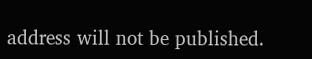address will not be published.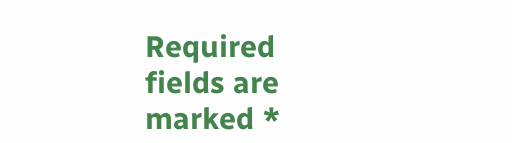Required fields are marked *